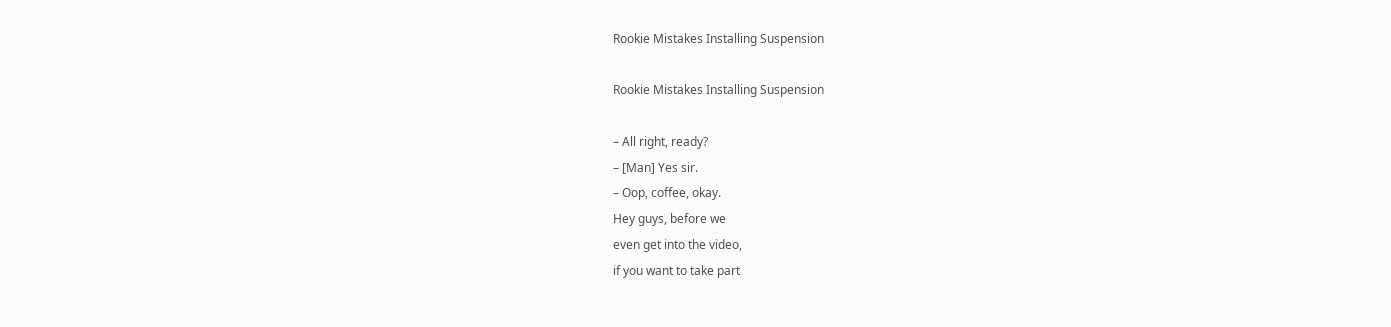Rookie Mistakes Installing Suspension

Rookie Mistakes Installing Suspension

– All right, ready?
– [Man] Yes sir.
– Oop, coffee, okay.
Hey guys, before we
even get into the video,
if you want to take part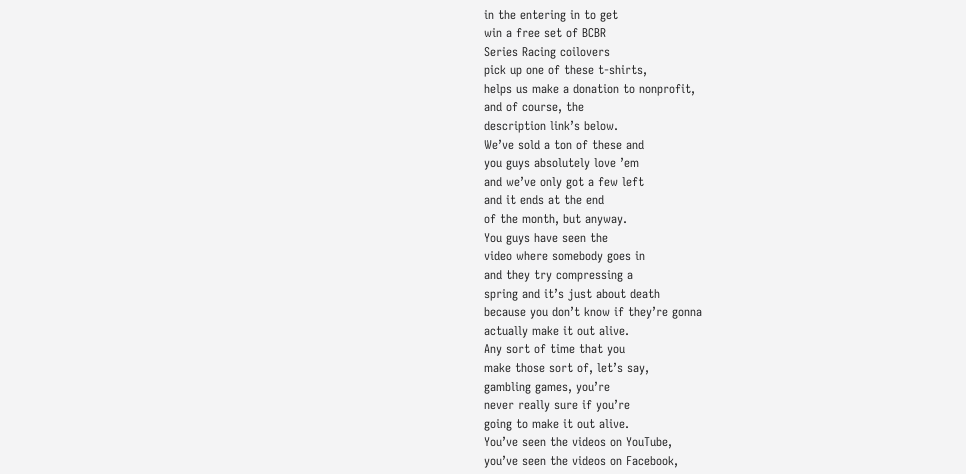in the entering in to get
win a free set of BCBR
Series Racing coilovers
pick up one of these t-shirts,
helps us make a donation to nonprofit,
and of course, the
description link’s below.
We’ve sold a ton of these and
you guys absolutely love ’em
and we’ve only got a few left
and it ends at the end
of the month, but anyway.
You guys have seen the
video where somebody goes in
and they try compressing a
spring and it’s just about death
because you don’t know if they’re gonna
actually make it out alive.
Any sort of time that you
make those sort of, let’s say,
gambling games, you’re
never really sure if you’re
going to make it out alive.
You’ve seen the videos on YouTube,
you’ve seen the videos on Facebook,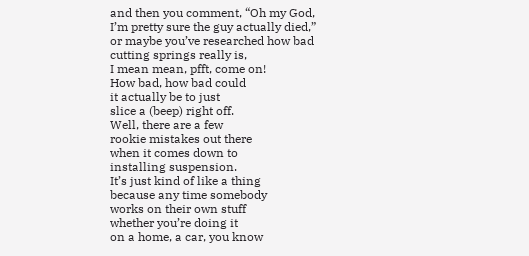and then you comment, “Oh my God,
I’m pretty sure the guy actually died,”
or maybe you’ve researched how bad
cutting springs really is,
I mean mean, pfft, come on!
How bad, how bad could
it actually be to just
slice a (beep) right off.
Well, there are a few
rookie mistakes out there
when it comes down to
installing suspension.
It’s just kind of like a thing
because any time somebody
works on their own stuff
whether you’re doing it
on a home, a car, you know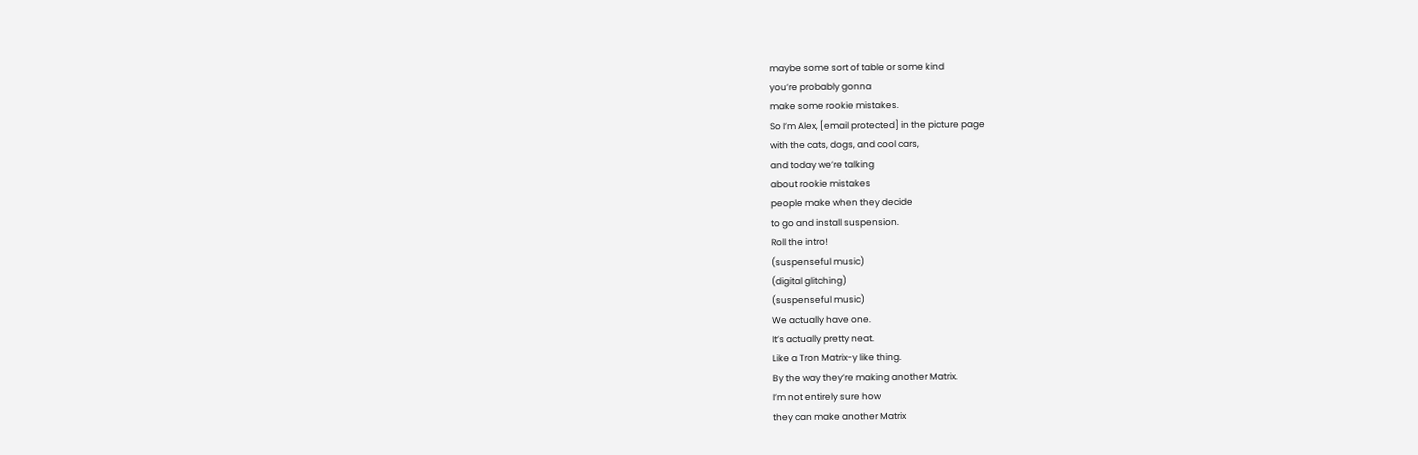maybe some sort of table or some kind
you’re probably gonna
make some rookie mistakes.
So I’m Alex, [email protected] in the picture page
with the cats, dogs, and cool cars,
and today we’re talking
about rookie mistakes
people make when they decide
to go and install suspension.
Roll the intro!
(suspenseful music)
(digital glitching)
(suspenseful music)
We actually have one.
It’s actually pretty neat.
Like a Tron Matrix-y like thing.
By the way they’re making another Matrix.
I’m not entirely sure how
they can make another Matrix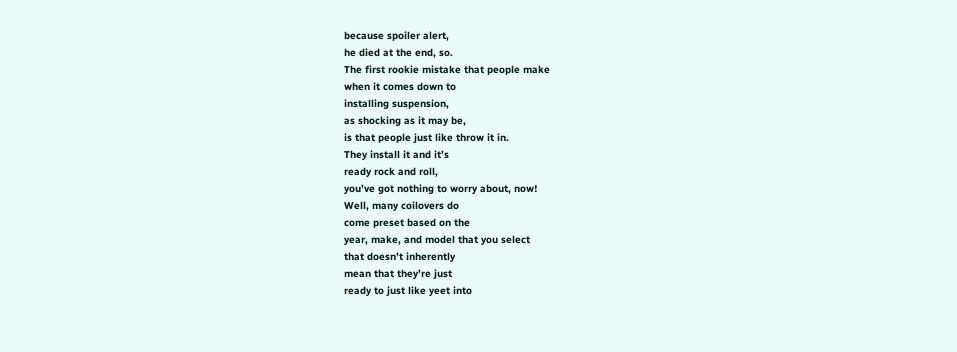because spoiler alert,
he died at the end, so.
The first rookie mistake that people make
when it comes down to
installing suspension,
as shocking as it may be,
is that people just like throw it in.
They install it and it’s
ready rock and roll,
you’ve got nothing to worry about, now!
Well, many coilovers do
come preset based on the
year, make, and model that you select
that doesn’t inherently
mean that they’re just
ready to just like yeet into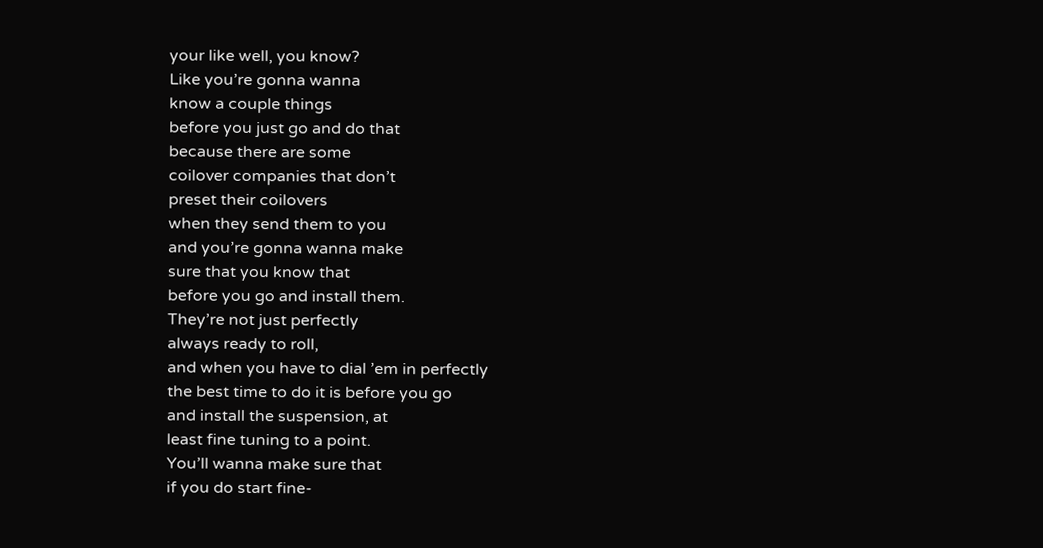your like well, you know?
Like you’re gonna wanna
know a couple things
before you just go and do that
because there are some
coilover companies that don’t
preset their coilovers
when they send them to you
and you’re gonna wanna make
sure that you know that
before you go and install them.
They’re not just perfectly
always ready to roll,
and when you have to dial ’em in perfectly
the best time to do it is before you go
and install the suspension, at
least fine tuning to a point.
You’ll wanna make sure that
if you do start fine-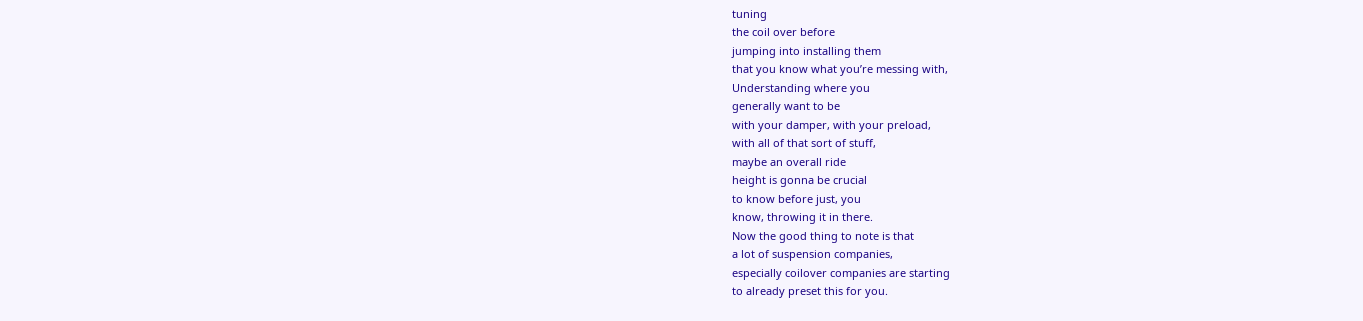tuning
the coil over before
jumping into installing them
that you know what you’re messing with,
Understanding where you
generally want to be
with your damper, with your preload,
with all of that sort of stuff,
maybe an overall ride
height is gonna be crucial
to know before just, you
know, throwing it in there.
Now the good thing to note is that
a lot of suspension companies,
especially coilover companies are starting
to already preset this for you.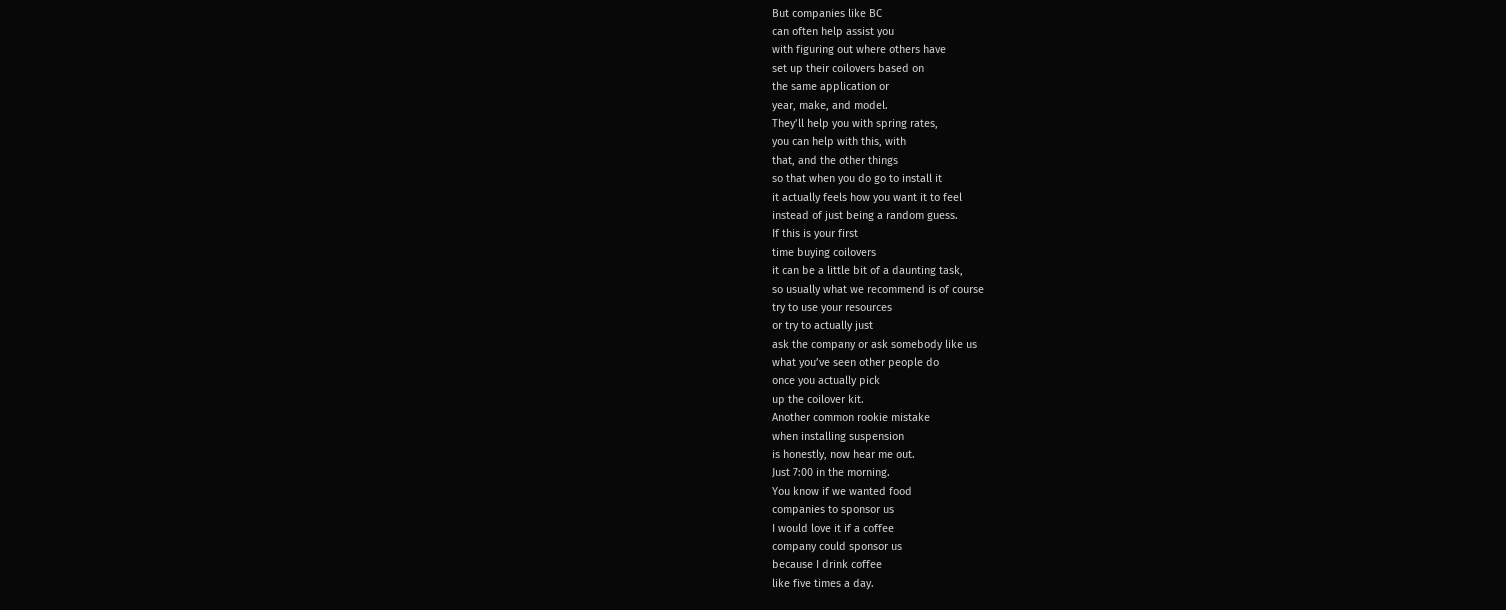But companies like BC
can often help assist you
with figuring out where others have
set up their coilovers based on
the same application or
year, make, and model.
They’ll help you with spring rates,
you can help with this, with
that, and the other things
so that when you do go to install it
it actually feels how you want it to feel
instead of just being a random guess.
If this is your first
time buying coilovers
it can be a little bit of a daunting task,
so usually what we recommend is of course
try to use your resources
or try to actually just
ask the company or ask somebody like us
what you’ve seen other people do
once you actually pick
up the coilover kit.
Another common rookie mistake
when installing suspension
is honestly, now hear me out.
Just 7:00 in the morning.
You know if we wanted food
companies to sponsor us
I would love it if a coffee
company could sponsor us
because I drink coffee
like five times a day.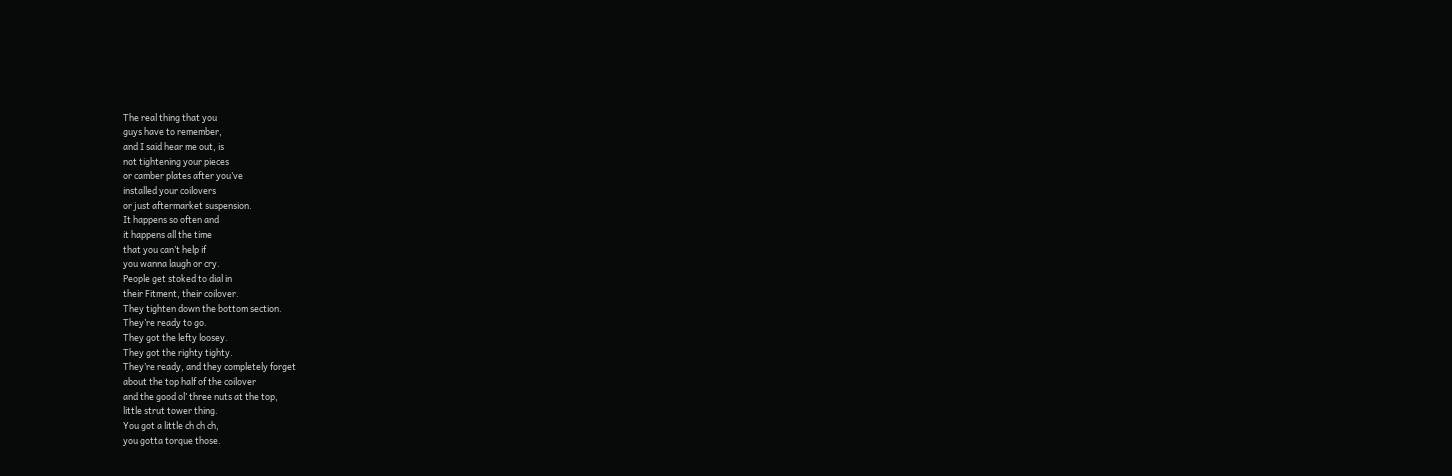The real thing that you
guys have to remember,
and I said hear me out, is
not tightening your pieces
or camber plates after you’ve
installed your coilovers
or just aftermarket suspension.
It happens so often and
it happens all the time
that you can’t help if
you wanna laugh or cry.
People get stoked to dial in
their Fitment, their coilover.
They tighten down the bottom section.
They’re ready to go.
They got the lefty loosey.
They got the righty tighty.
They’re ready, and they completely forget
about the top half of the coilover
and the good ol’ three nuts at the top,
little strut tower thing.
You got a little ch ch ch,
you gotta torque those.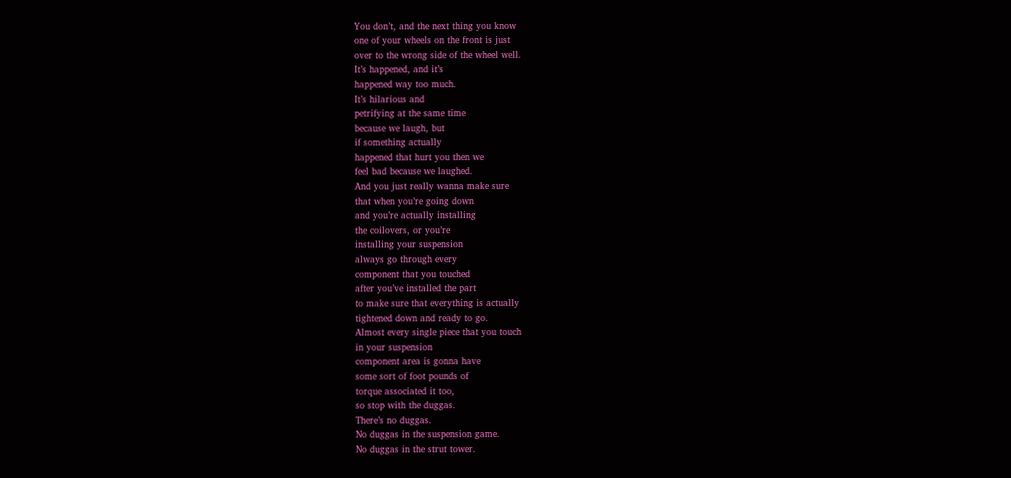You don’t, and the next thing you know
one of your wheels on the front is just
over to the wrong side of the wheel well.
It’s happened, and it’s
happened way too much.
It’s hilarious and
petrifying at the same time
because we laugh, but
if something actually
happened that hurt you then we
feel bad because we laughed.
And you just really wanna make sure
that when you’re going down
and you’re actually installing
the coilovers, or you’re
installing your suspension
always go through every
component that you touched
after you’ve installed the part
to make sure that everything is actually
tightened down and ready to go.
Almost every single piece that you touch
in your suspension
component area is gonna have
some sort of foot pounds of
torque associated it too,
so stop with the duggas.
There’s no duggas.
No duggas in the suspension game.
No duggas in the strut tower.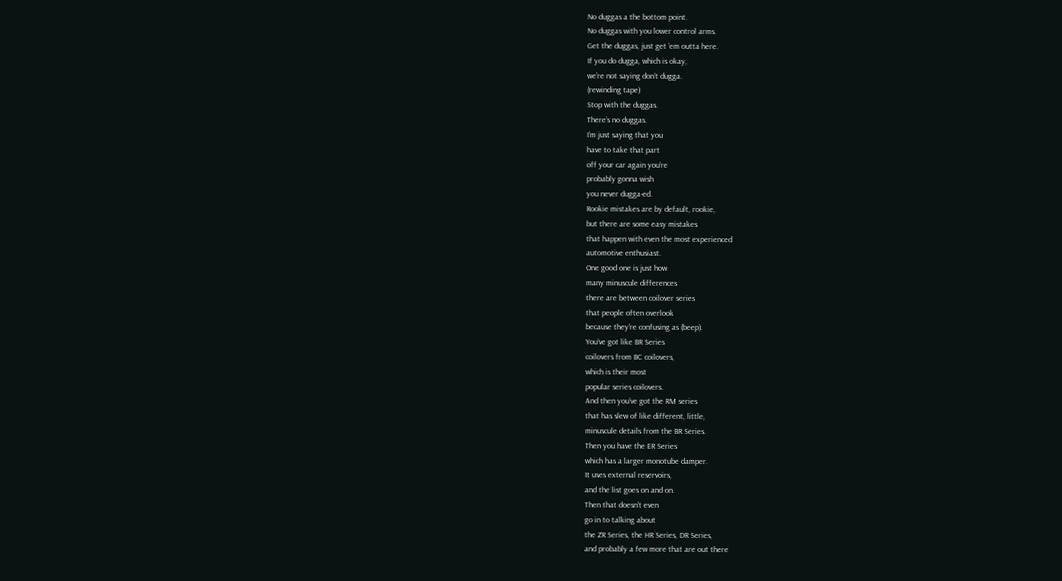No duggas a the bottom point.
No duggas with you lower control arms.
Get the duggas, just get ’em outta here.
If you do dugga, which is okay,
we’re not saying don’t dugga.
(rewinding tape)
Stop with the duggas.
There’s no duggas.
I’m just saying that you
have to take that part
off your car again you’re
probably gonna wish
you never dugga-ed.
Rookie mistakes are by default, rookie,
but there are some easy mistakes
that happen with even the most experienced
automotive enthusiast.
One good one is just how
many minuscule differences
there are between coilover series
that people often overlook
because they’re confusing as (beep).
You’ve got like BR Series
coilovers from BC coilovers,
which is their most
popular series coilovers.
And then you’ve got the RM series
that has slew of like different, little,
minuscule details from the BR Series.
Then you have the ER Series
which has a larger monotube damper.
It uses external reservoirs,
and the list goes on and on.
Then that doesn’t even
go in to talking about
the ZR Series, the HR Series, DR Series,
and probably a few more that are out there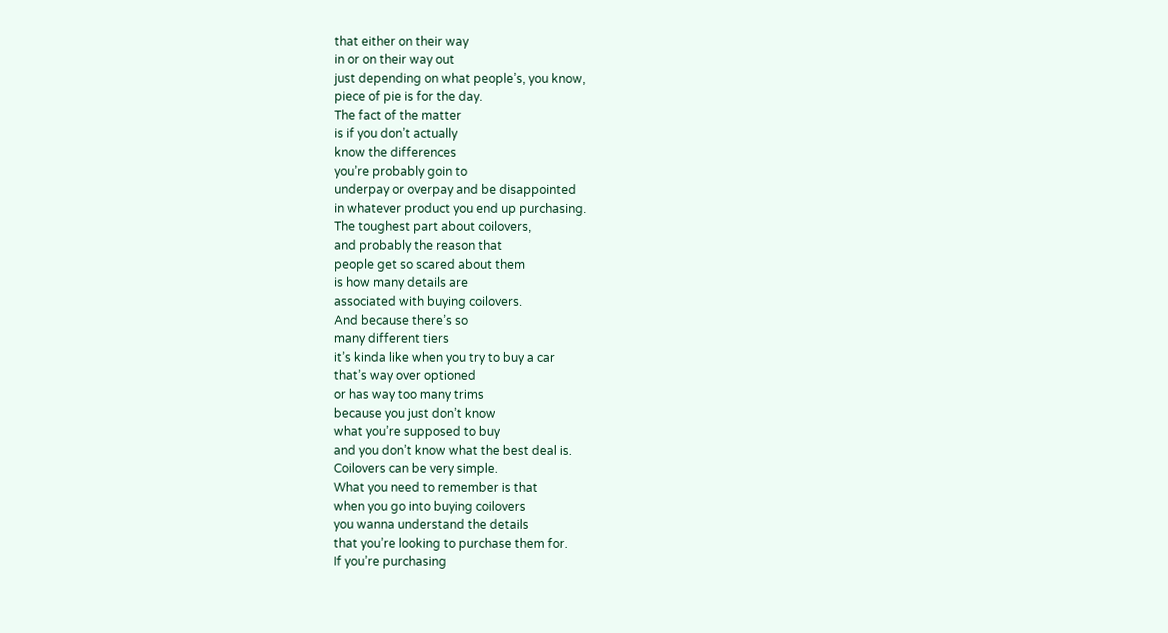that either on their way
in or on their way out
just depending on what people’s, you know,
piece of pie is for the day.
The fact of the matter
is if you don’t actually
know the differences
you’re probably goin to
underpay or overpay and be disappointed
in whatever product you end up purchasing.
The toughest part about coilovers,
and probably the reason that
people get so scared about them
is how many details are
associated with buying coilovers.
And because there’s so
many different tiers
it’s kinda like when you try to buy a car
that’s way over optioned
or has way too many trims
because you just don’t know
what you’re supposed to buy
and you don’t know what the best deal is.
Coilovers can be very simple.
What you need to remember is that
when you go into buying coilovers
you wanna understand the details
that you’re looking to purchase them for.
If you’re purchasing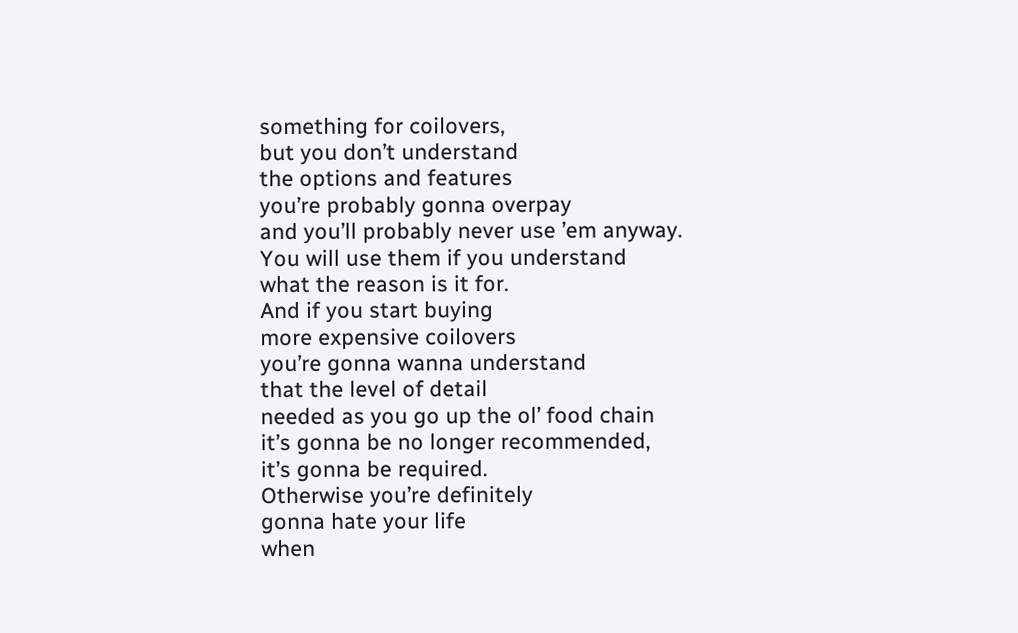something for coilovers,
but you don’t understand
the options and features
you’re probably gonna overpay
and you’ll probably never use ’em anyway.
You will use them if you understand
what the reason is it for.
And if you start buying
more expensive coilovers
you’re gonna wanna understand
that the level of detail
needed as you go up the ol’ food chain
it’s gonna be no longer recommended,
it’s gonna be required.
Otherwise you’re definitely
gonna hate your life
when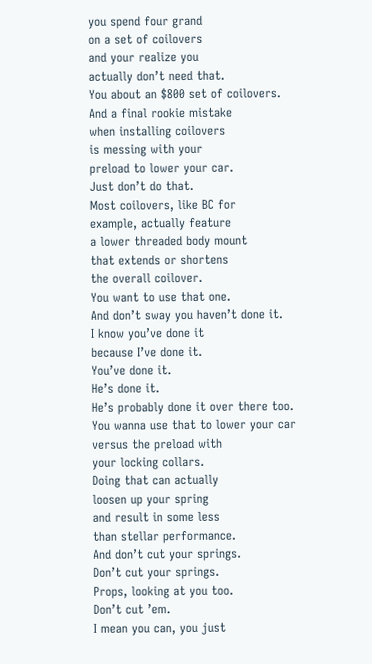you spend four grand
on a set of coilovers
and your realize you
actually don’t need that.
You about an $800 set of coilovers.
And a final rookie mistake
when installing coilovers
is messing with your
preload to lower your car.
Just don’t do that.
Most coilovers, like BC for
example, actually feature
a lower threaded body mount
that extends or shortens
the overall coilover.
You want to use that one.
And don’t sway you haven’t done it.
I know you’ve done it
because I’ve done it.
You’ve done it.
He’s done it.
He’s probably done it over there too.
You wanna use that to lower your car
versus the preload with
your locking collars.
Doing that can actually
loosen up your spring
and result in some less
than stellar performance.
And don’t cut your springs.
Don’t cut your springs.
Props, looking at you too.
Don’t cut ’em.
I mean you can, you just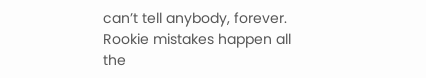can’t tell anybody, forever.
Rookie mistakes happen all the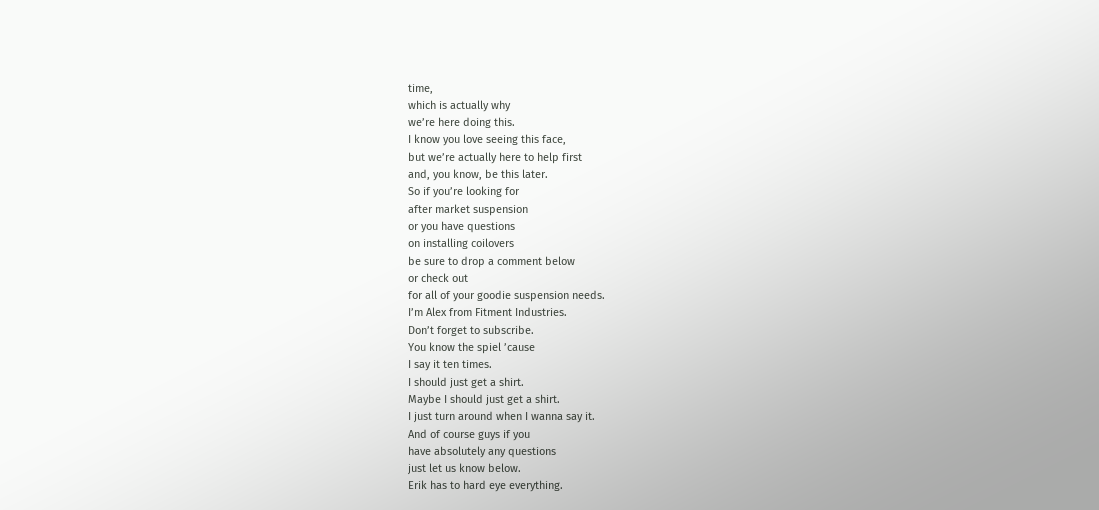time,
which is actually why
we’re here doing this.
I know you love seeing this face,
but we’re actually here to help first
and, you know, be this later.
So if you’re looking for
after market suspension
or you have questions
on installing coilovers
be sure to drop a comment below
or check out
for all of your goodie suspension needs.
I’m Alex from Fitment Industries.
Don’t forget to subscribe.
You know the spiel ’cause
I say it ten times.
I should just get a shirt.
Maybe I should just get a shirt.
I just turn around when I wanna say it.
And of course guys if you
have absolutely any questions
just let us know below.
Erik has to hard eye everything.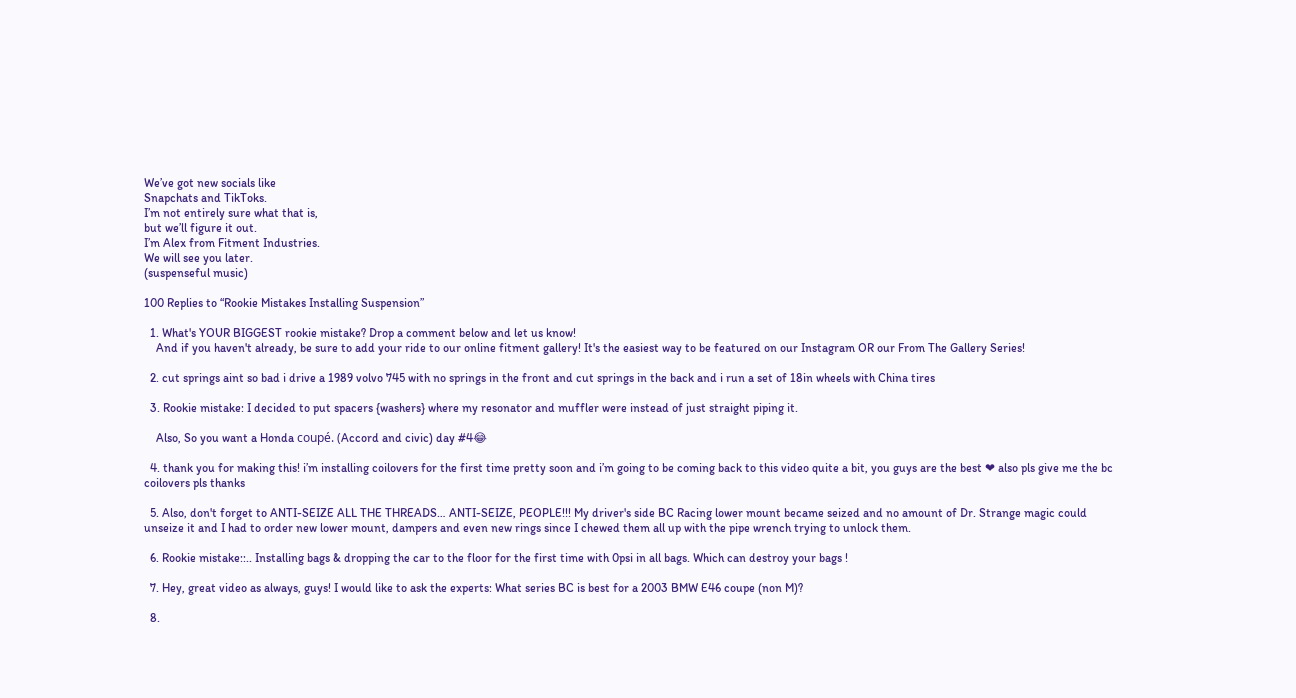We’ve got new socials like
Snapchats and TikToks.
I’m not entirely sure what that is,
but we’ll figure it out.
I’m Alex from Fitment Industries.
We will see you later.
(suspenseful music)

100 Replies to “Rookie Mistakes Installing Suspension”

  1. What's YOUR BIGGEST rookie mistake? Drop a comment below and let us know!
    And if you haven't already, be sure to add your ride to our online fitment gallery! It's the easiest way to be featured on our Instagram OR our From The Gallery Series!

  2. cut springs aint so bad i drive a 1989 volvo 745 with no springs in the front and cut springs in the back and i run a set of 18in wheels with China tires

  3. Rookie mistake: I decided to put spacers {washers} where my resonator and muffler were instead of just straight piping it.

    Also, So you want a Honda coupé. (Accord and civic) day #4😂

  4. thank you for making this! i’m installing coilovers for the first time pretty soon and i’m going to be coming back to this video quite a bit, you guys are the best ❤ also pls give me the bc coilovers pls thanks

  5. Also, don't forget to ANTI-SEIZE ALL THE THREADS… ANTI-SEIZE, PEOPLE!!! My driver's side BC Racing lower mount became seized and no amount of Dr. Strange magic could unseize it and I had to order new lower mount, dampers and even new rings since I chewed them all up with the pipe wrench trying to unlock them.

  6. Rookie mistake::.. Installing bags & dropping the car to the floor for the first time with 0psi in all bags. Which can destroy your bags !

  7. Hey, great video as always, guys! I would like to ask the experts: What series BC is best for a 2003 BMW E46 coupe (non M)?

  8.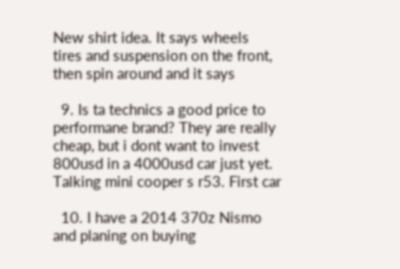New shirt idea. It says wheels tires and suspension on the front, then spin around and it says

  9. Is ta technics a good price to performane brand? They are really cheap, but i dont want to invest 800usd in a 4000usd car just yet. Talking mini cooper s r53. First car

  10. I have a 2014 370z Nismo and planing on buying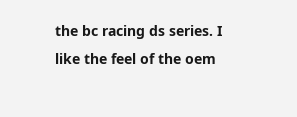the bc racing ds series. I like the feel of the oem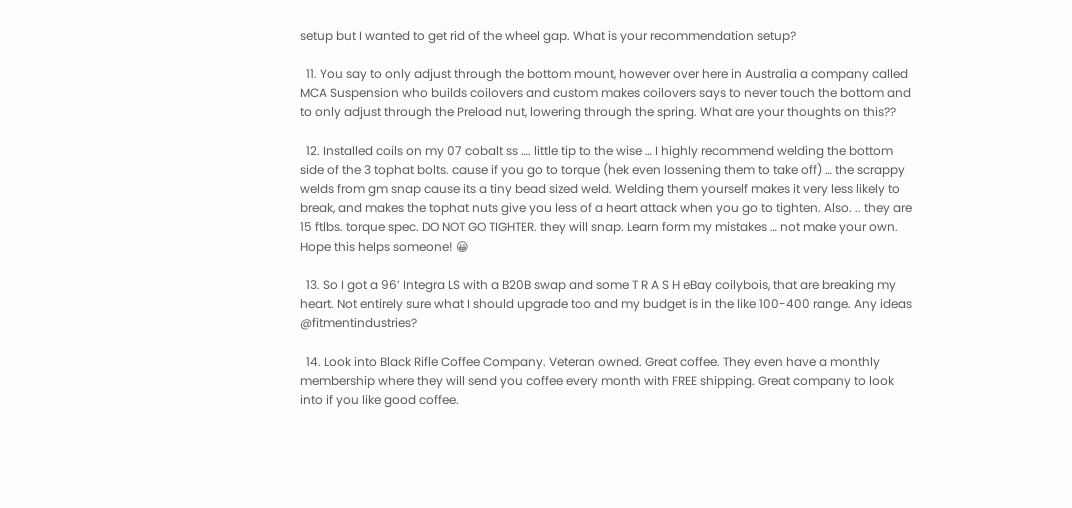setup but I wanted to get rid of the wheel gap. What is your recommendation setup?

  11. You say to only adjust through the bottom mount, however over here in Australia a company called MCA Suspension who builds coilovers and custom makes coilovers says to never touch the bottom and to only adjust through the Preload nut, lowering through the spring. What are your thoughts on this??

  12. Installed coils on my 07 cobalt ss …. little tip to the wise … I highly recommend welding the bottom side of the 3 tophat bolts. cause if you go to torque (hek even lossening them to take off) … the scrappy welds from gm snap cause its a tiny bead sized weld. Welding them yourself makes it very less likely to break, and makes the tophat nuts give you less of a heart attack when you go to tighten. Also. .. they are 15 ftlbs. torque spec. DO NOT GO TIGHTER. they will snap. Learn form my mistakes … not make your own. Hope this helps someone! 😀

  13. So I got a 96’ Integra LS with a B20B swap and some T R A S H eBay coilybois, that are breaking my heart. Not entirely sure what I should upgrade too and my budget is in the like 100-400 range. Any ideas @fitmentindustries?

  14. Look into Black Rifle Coffee Company. Veteran owned. Great coffee. They even have a monthly membership where they will send you coffee every month with FREE shipping. Great company to look into if you like good coffee.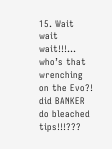15. Wait wait wait!!!… who’s that wrenching on the Evo?! did BANKER do bleached tips!!!???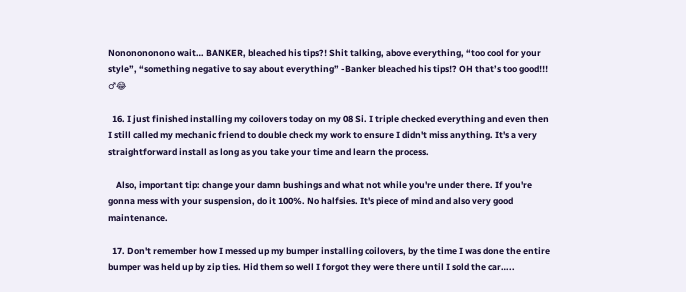Nononononono wait… BANKER, bleached his tips?! Shit talking, above everything, “too cool for your style”, “something negative to say about everything” -Banker bleached his tips!? OH that’s too good!!! ♂😂

  16. I just finished installing my coilovers today on my 08 Si. I triple checked everything and even then I still called my mechanic friend to double check my work to ensure I didn't miss anything. It's a very straightforward install as long as you take your time and learn the process.

    Also, important tip: change your damn bushings and what not while you're under there. If you're gonna mess with your suspension, do it 100%. No halfsies. It's piece of mind and also very good maintenance.

  17. Don't remember how I messed up my bumper installing coilovers, by the time I was done the entire bumper was held up by zip ties. Hid them so well I forgot they were there until I sold the car…..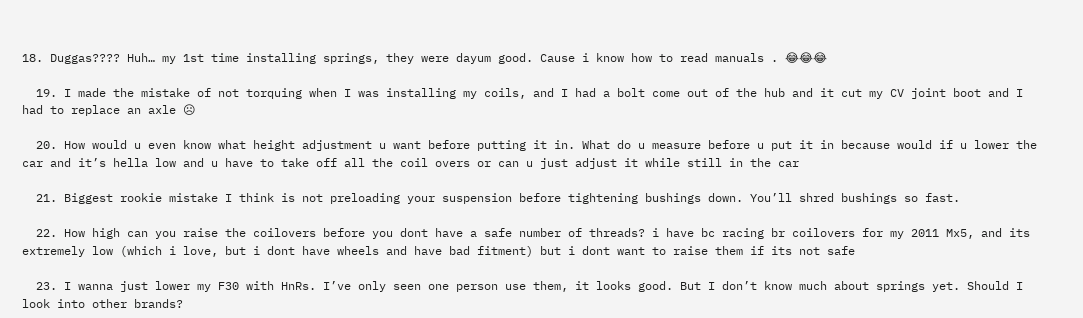18. Duggas???? Huh… my 1st time installing springs, they were dayum good. Cause i know how to read manuals . 😂😂😂

  19. I made the mistake of not torquing when I was installing my coils, and I had a bolt come out of the hub and it cut my CV joint boot and I had to replace an axle ☹

  20. How would u even know what height adjustment u want before putting it in. What do u measure before u put it in because would if u lower the car and it’s hella low and u have to take off all the coil overs or can u just adjust it while still in the car

  21. Biggest rookie mistake I think is not preloading your suspension before tightening bushings down. You’ll shred bushings so fast.

  22. How high can you raise the coilovers before you dont have a safe number of threads? i have bc racing br coilovers for my 2011 Mx5, and its extremely low (which i love, but i dont have wheels and have bad fitment) but i dont want to raise them if its not safe

  23. I wanna just lower my F30 with HnRs. I’ve only seen one person use them, it looks good. But I don’t know much about springs yet. Should I look into other brands?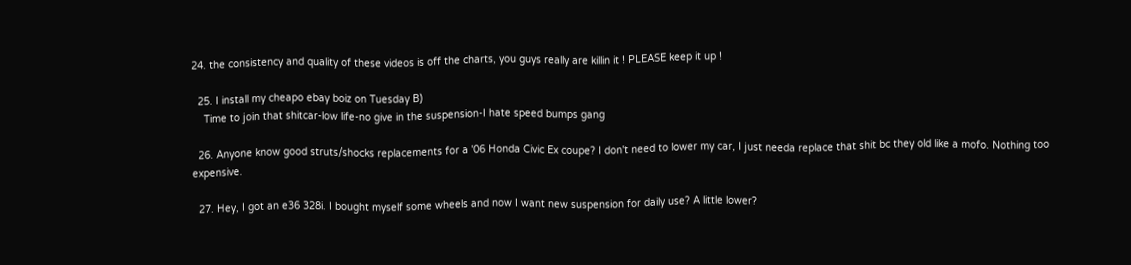24. the consistency and quality of these videos is off the charts, you guys really are killin it ! PLEASE keep it up !

  25. I install my cheapo ebay boiz on Tuesday B)
    Time to join that shitcar-low life-no give in the suspension-I hate speed bumps gang

  26. Anyone know good struts/shocks replacements for a '06 Honda Civic Ex coupe? I don't need to lower my car, I just needa replace that shit bc they old like a mofo. Nothing too expensive.

  27. Hey, I got an e36 328i. I bought myself some wheels and now I want new suspension for daily use? A little lower?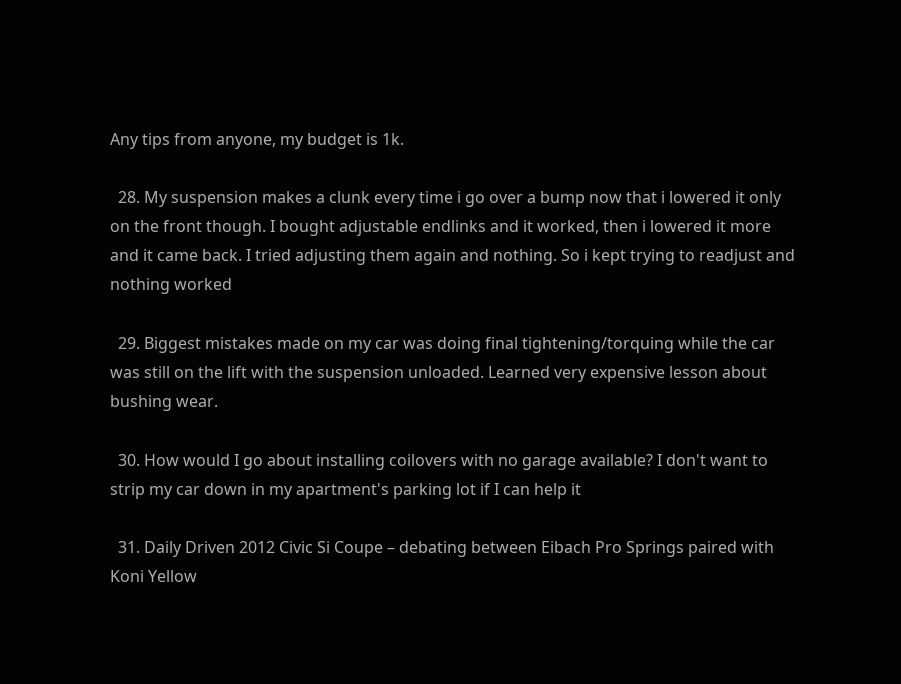Any tips from anyone, my budget is 1k.

  28. My suspension makes a clunk every time i go over a bump now that i lowered it only on the front though. I bought adjustable endlinks and it worked, then i lowered it more and it came back. I tried adjusting them again and nothing. So i kept trying to readjust and nothing worked

  29. Biggest mistakes made on my car was doing final tightening/torquing while the car was still on the lift with the suspension unloaded. Learned very expensive lesson about bushing wear.

  30. How would I go about installing coilovers with no garage available? I don't want to strip my car down in my apartment's parking lot if I can help it

  31. Daily Driven 2012 Civic Si Coupe – debating between Eibach Pro Springs paired with Koni Yellow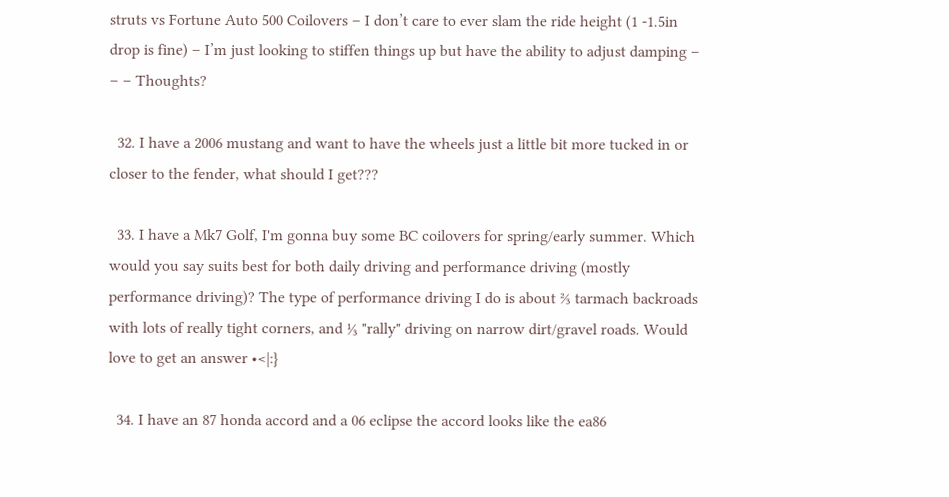struts vs Fortune Auto 500 Coilovers – I don’t care to ever slam the ride height (1 -1.5in drop is fine) – I’m just looking to stiffen things up but have the ability to adjust damping – – – Thoughts?

  32. I have a 2006 mustang and want to have the wheels just a little bit more tucked in or closer to the fender, what should I get???

  33. I have a Mk7 Golf, I'm gonna buy some BC coilovers for spring/early summer. Which would you say suits best for both daily driving and performance driving (mostly performance driving)? The type of performance driving I do is about ⅔ tarmach backroads with lots of really tight corners, and ⅓ "rally" driving on narrow dirt/gravel roads. Would love to get an answer •<|:}

  34. I have an 87 honda accord and a 06 eclipse the accord looks like the ea86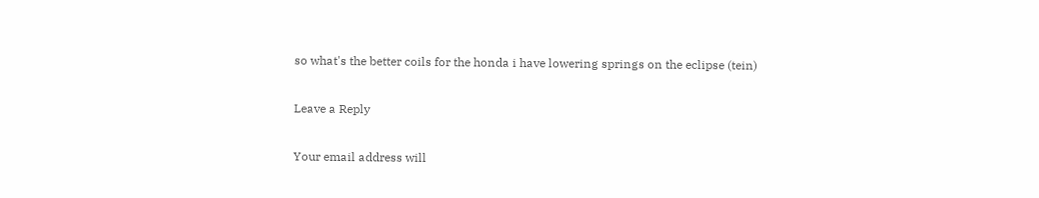so what's the better coils for the honda i have lowering springs on the eclipse (tein)

Leave a Reply

Your email address will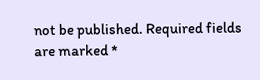not be published. Required fields are marked *